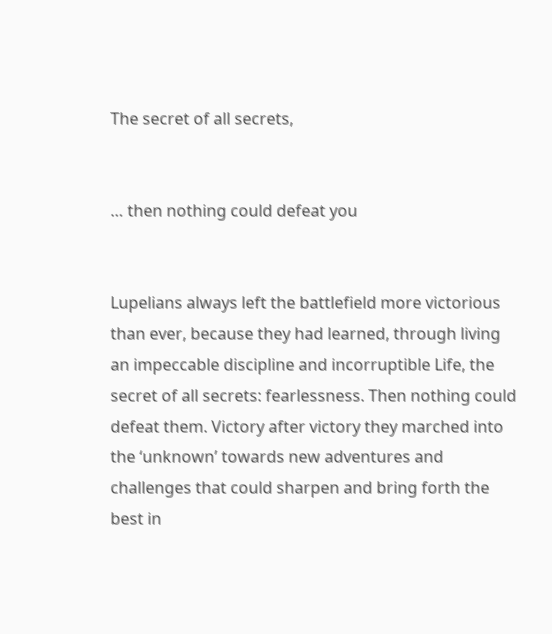The secret of all secrets,


… then nothing could defeat you


Lupelians always left the battlefield more victorious than ever, because they had learned, through living an impeccable discipline and incorruptible Life, the secret of all secrets: fearlessness. Then nothing could defeat them. Victory after victory they marched into the ‘unknown’ towards new adventures and challenges that could sharpen and bring forth the best in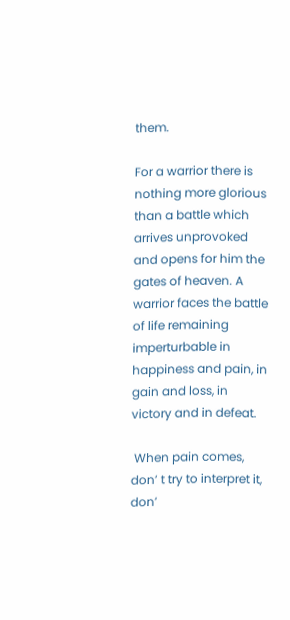them.

For a warrior there is nothing more glorious than a battle which arrives unprovoked and opens for him the gates of heaven. A warrior faces the battle of life remaining imperturbable in happiness and pain, in gain and loss, in victory and in defeat.

 When pain comes, don’ t try to interpret it, don’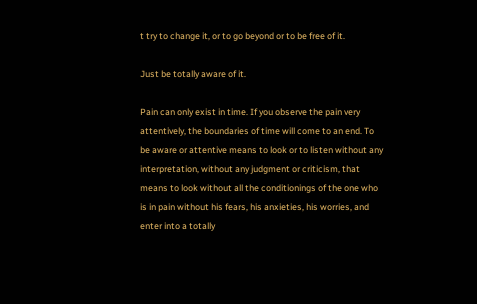t try to change it, or to go beyond or to be free of it.

Just be totally aware of it.

Pain can only exist in time. If you observe the pain very attentively, the boundaries of time will come to an end. To be aware or attentive means to look or to listen without any interpretation, without any judgment or criticism, that means to look without all the conditionings of the one who is in pain without his fears, his anxieties, his worries, and enter into a totally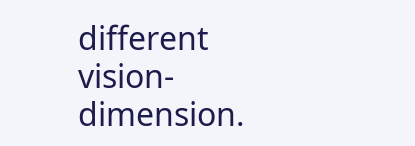different vision-dimension.